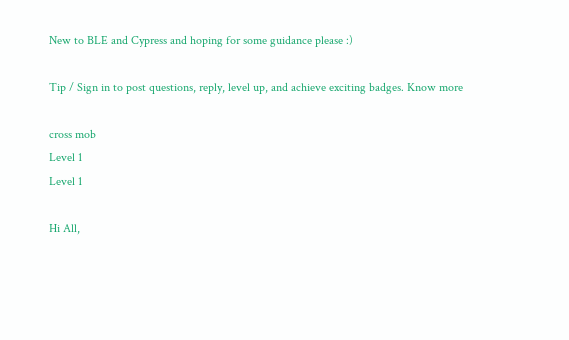New to BLE and Cypress and hoping for some guidance please :)

Tip / Sign in to post questions, reply, level up, and achieve exciting badges. Know more

cross mob
Level 1
Level 1

Hi All,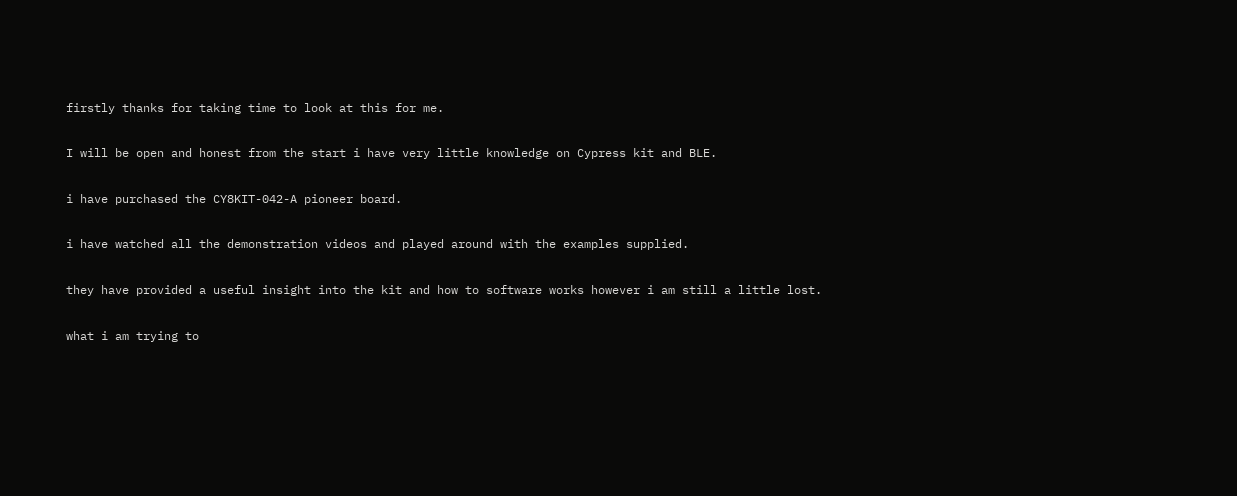firstly thanks for taking time to look at this for me.

I will be open and honest from the start i have very little knowledge on Cypress kit and BLE.

i have purchased the CY8KIT-042-A pioneer board.

i have watched all the demonstration videos and played around with the examples supplied.

they have provided a useful insight into the kit and how to software works however i am still a little lost.

what i am trying to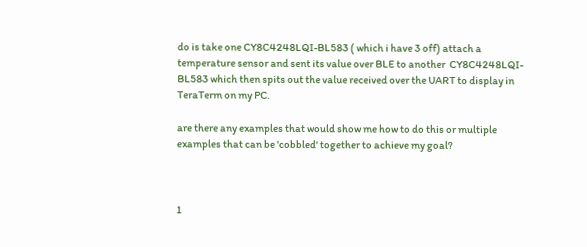do is take one CY8C4248LQI-BL583 ( which i have 3 off) attach a temperature sensor and sent its value over BLE to another  CY8C4248LQI-BL583 which then spits out the value received over the UART to display in TeraTerm on my PC.

are there any examples that would show me how to do this or multiple examples that can be 'cobbled' together to achieve my goal?



1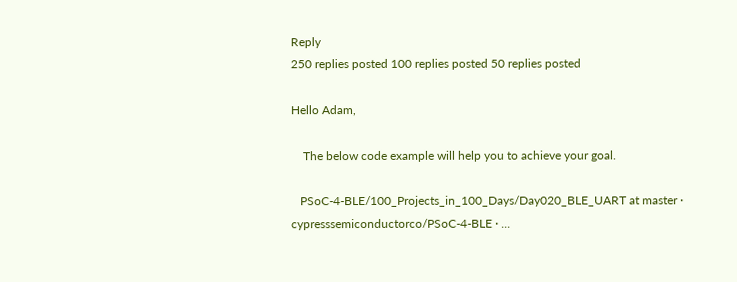Reply
250 replies posted 100 replies posted 50 replies posted

Hello Adam,

    The below code example will help you to achieve your goal.

   PSoC-4-BLE/100_Projects_in_100_Days/Day020_BLE_UART at master · cypresssemiconductorco/PSoC-4-BLE · ...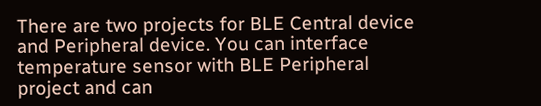There are two projects for BLE Central device and Peripheral device. You can interface temperature sensor with BLE Peripheral project and can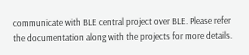communicate with BLE central project over BLE. Please refer the documentation along with the projects for more details.